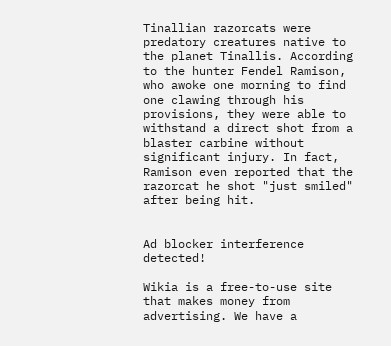Tinallian razorcats were predatory creatures native to the planet Tinallis. According to the hunter Fendel Ramison, who awoke one morning to find one clawing through his provisions, they were able to withstand a direct shot from a blaster carbine without significant injury. In fact, Ramison even reported that the razorcat he shot "just smiled" after being hit.


Ad blocker interference detected!

Wikia is a free-to-use site that makes money from advertising. We have a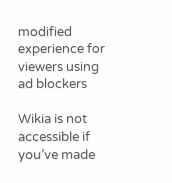modified experience for viewers using ad blockers

Wikia is not accessible if you’ve made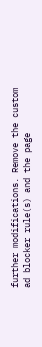further modifications. Remove the custom ad blocker rule(s) and the page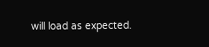will load as expected.